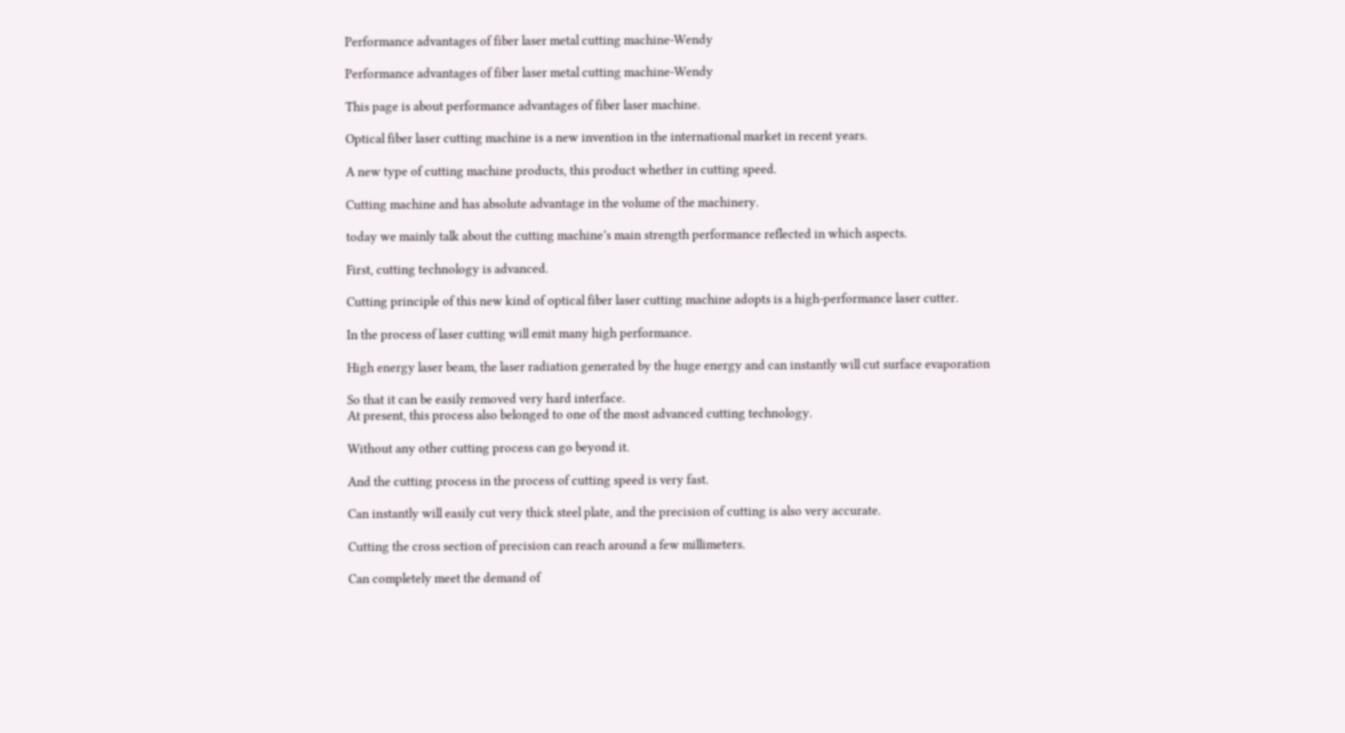Performance advantages of fiber laser metal cutting machine-Wendy

Performance advantages of fiber laser metal cutting machine-Wendy

This page is about performance advantages of fiber laser machine.

Optical fiber laser cutting machine is a new invention in the international market in recent years.

A new type of cutting machine products, this product whether in cutting speed.

Cutting machine and has absolute advantage in the volume of the machinery.

today we mainly talk about the cutting machine’s main strength performance reflected in which aspects.

First, cutting technology is advanced.

Cutting principle of this new kind of optical fiber laser cutting machine adopts is a high-performance laser cutter.

In the process of laser cutting will emit many high performance.

High energy laser beam, the laser radiation generated by the huge energy and can instantly will cut surface evaporation

So that it can be easily removed very hard interface.
At present, this process also belonged to one of the most advanced cutting technology.

Without any other cutting process can go beyond it.

And the cutting process in the process of cutting speed is very fast.

Can instantly will easily cut very thick steel plate, and the precision of cutting is also very accurate.

Cutting the cross section of precision can reach around a few millimeters.

Can completely meet the demand of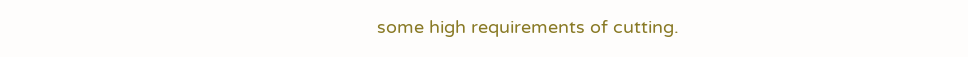some high requirements of cutting.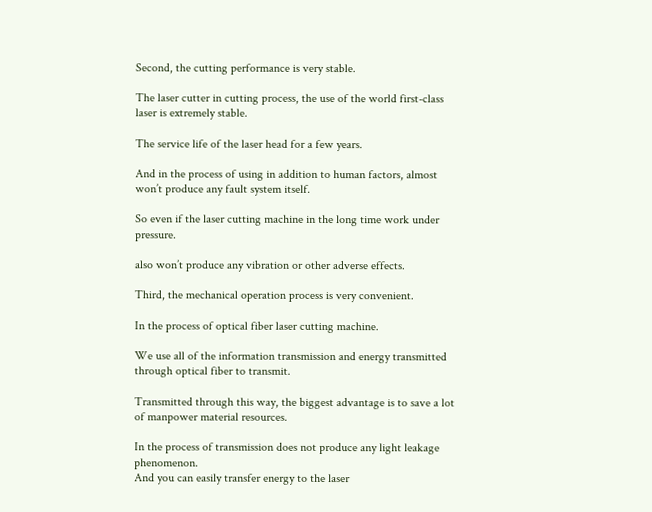Second, the cutting performance is very stable.

The laser cutter in cutting process, the use of the world first-class laser is extremely stable.

The service life of the laser head for a few years.

And in the process of using in addition to human factors, almost won’t produce any fault system itself.

So even if the laser cutting machine in the long time work under pressure.

also won’t produce any vibration or other adverse effects.

Third, the mechanical operation process is very convenient.

In the process of optical fiber laser cutting machine.

We use all of the information transmission and energy transmitted through optical fiber to transmit.

Transmitted through this way, the biggest advantage is to save a lot of manpower material resources.

In the process of transmission does not produce any light leakage phenomenon.
And you can easily transfer energy to the laser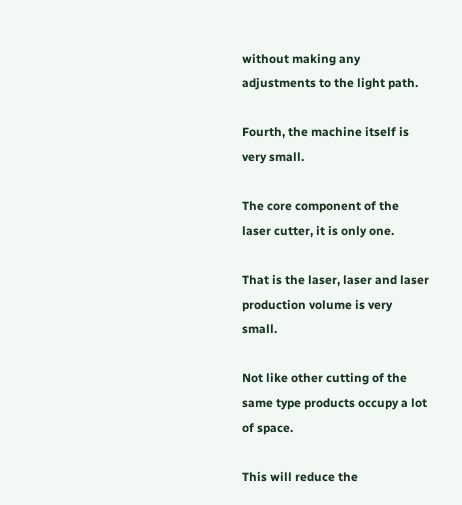without making any adjustments to the light path.

Fourth, the machine itself is very small.

The core component of the laser cutter, it is only one.

That is the laser, laser and laser production volume is very small.

Not like other cutting of the same type products occupy a lot of space.

This will reduce the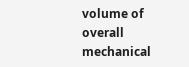volume of overall mechanical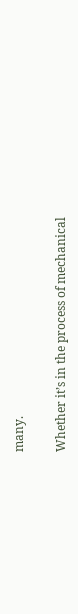many.

Whether it’s in the process of mechanical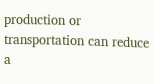production or transportation can reduce a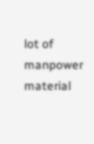lot of manpower material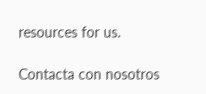resources for us.

Contacta con nosotros